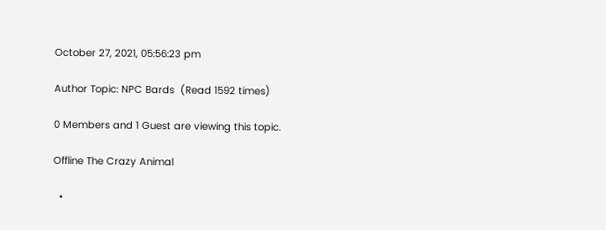October 27, 2021, 05:56:23 pm

Author Topic: NPC Bards  (Read 1592 times)

0 Members and 1 Guest are viewing this topic.

Offline The Crazy Animal

  •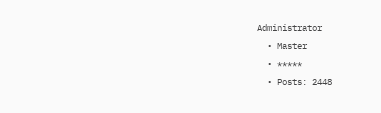Administrator
  • Master
  • *****
  • Posts: 2448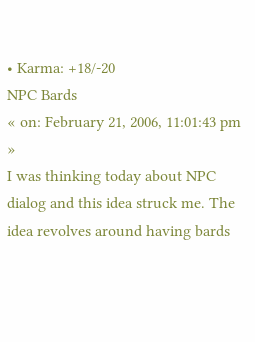• Karma: +18/-20
NPC Bards
« on: February 21, 2006, 11:01:43 pm »
I was thinking today about NPC dialog and this idea struck me. The idea revolves around having bards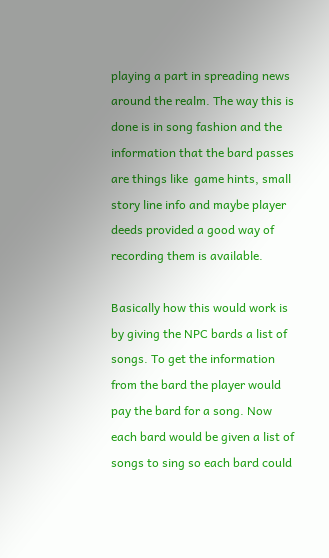playing a part in spreading news around the realm. The way this is done is in song fashion and the information that the bard passes are things like  game hints, small story line info and maybe player deeds provided a good way of recording them is available.

Basically how this would work is by giving the NPC bards a list of songs. To get the information from the bard the player would pay the bard for a song. Now each bard would be given a list of songs to sing so each bard could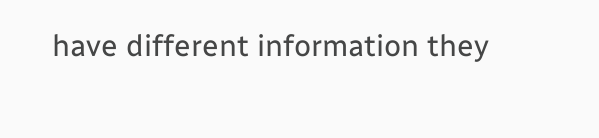have different information they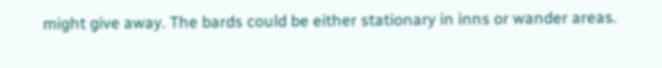might give away. The bards could be either stationary in inns or wander areas.